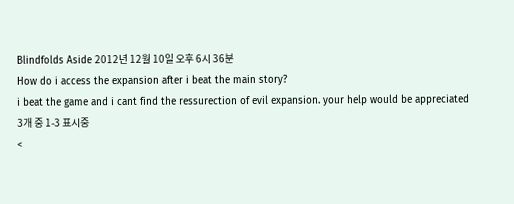Blindfolds Aside 2012년 12월 10일 오후 6시 36분
How do i access the expansion after i beat the main story?
i beat the game and i cant find the ressurection of evil expansion. your help would be appreciated
3개 중 1-3 표시중
<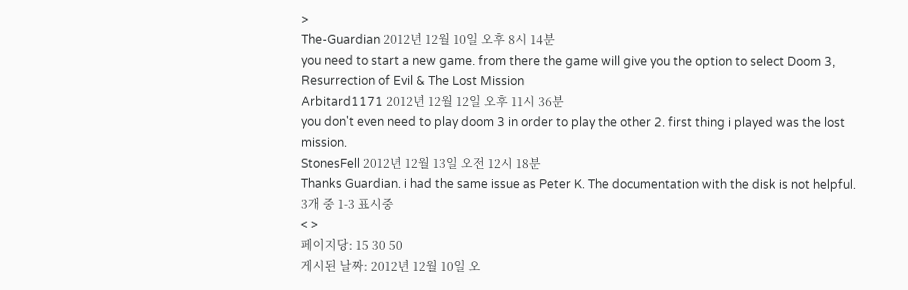>
The-Guardian 2012년 12월 10일 오후 8시 14분
you need to start a new game. from there the game will give you the option to select Doom 3, Resurrection of Evil & The Lost Mission
Arbitard1171 2012년 12월 12일 오후 11시 36분
you don't even need to play doom 3 in order to play the other 2. first thing i played was the lost mission.
StonesFell 2012년 12월 13일 오전 12시 18분
Thanks Guardian. i had the same issue as Peter K. The documentation with the disk is not helpful.
3개 중 1-3 표시중
< >
페이지당: 15 30 50
게시된 날짜: 2012년 12월 10일 오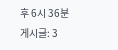후 6시 36분
게시글: 3